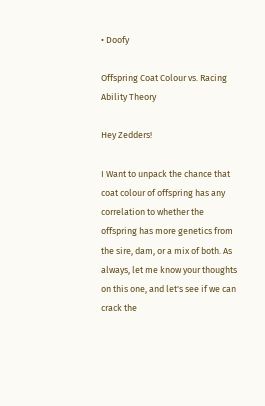• Doofy

Offspring Coat Colour vs. Racing Ability Theory

Hey Zedders!

I Want to unpack the chance that coat colour of offspring has any correlation to whether the offspring has more genetics from the sire, dam, or a mix of both. As always, let me know your thoughts on this one, and let's see if we can crack the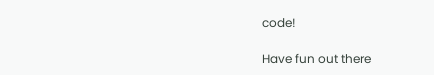code!

Have fun out there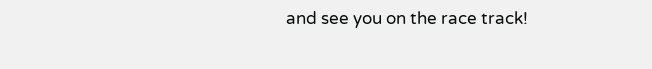and see you on the race track!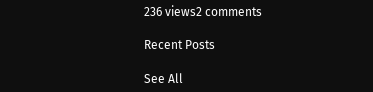236 views2 comments

Recent Posts

See All